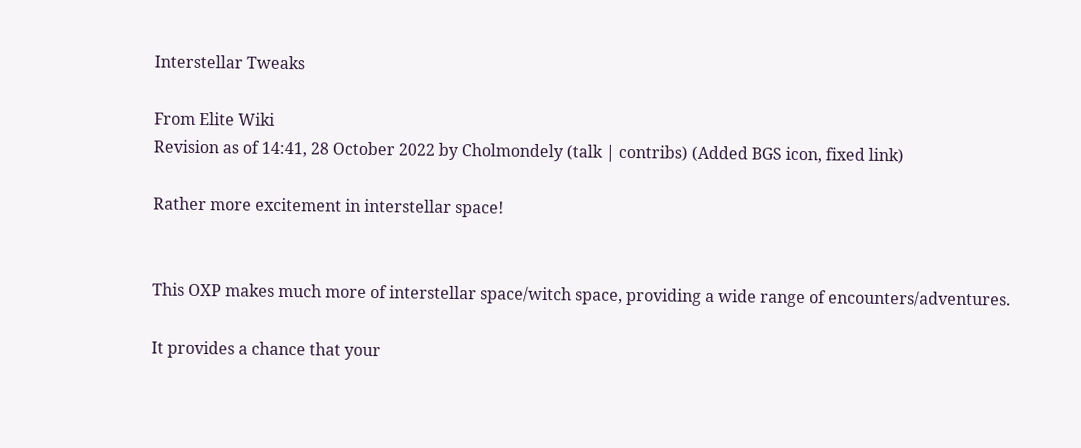Interstellar Tweaks

From Elite Wiki
Revision as of 14:41, 28 October 2022 by Cholmondely (talk | contribs) (Added BGS icon, fixed link)

Rather more excitement in interstellar space!


This OXP makes much more of interstellar space/witch space, providing a wide range of encounters/adventures.

It provides a chance that your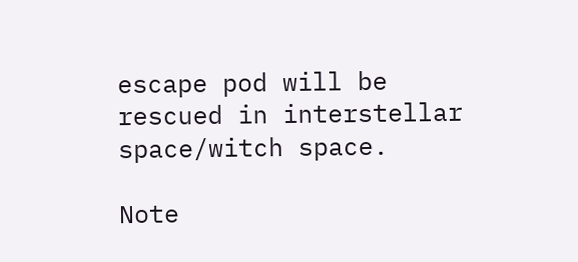escape pod will be rescued in interstellar space/witch space.

Note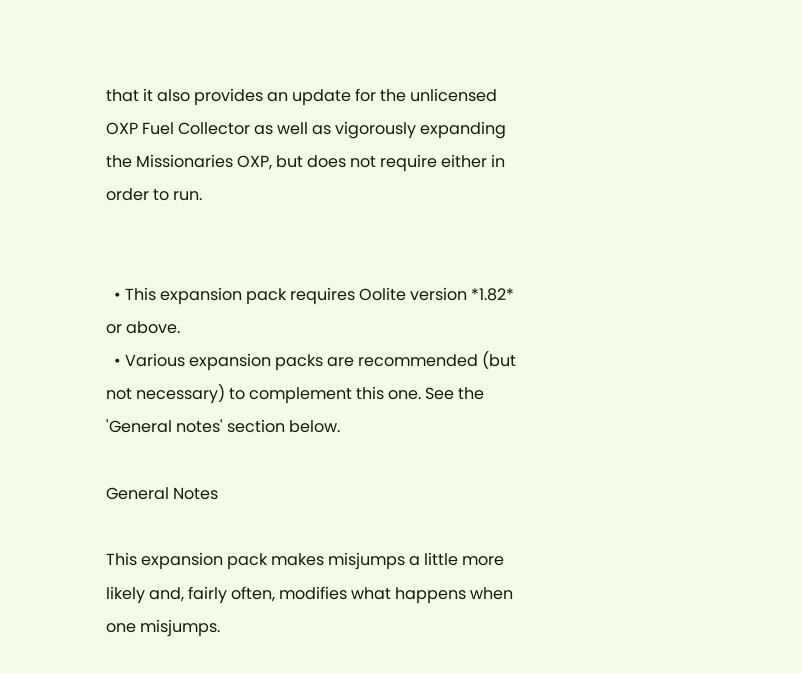that it also provides an update for the unlicensed OXP Fuel Collector as well as vigorously expanding the Missionaries OXP, but does not require either in order to run.


  • This expansion pack requires Oolite version *1.82* or above.
  • Various expansion packs are recommended (but not necessary) to complement this one. See the 'General notes' section below.

General Notes

This expansion pack makes misjumps a little more likely and, fairly often, modifies what happens when one misjumps.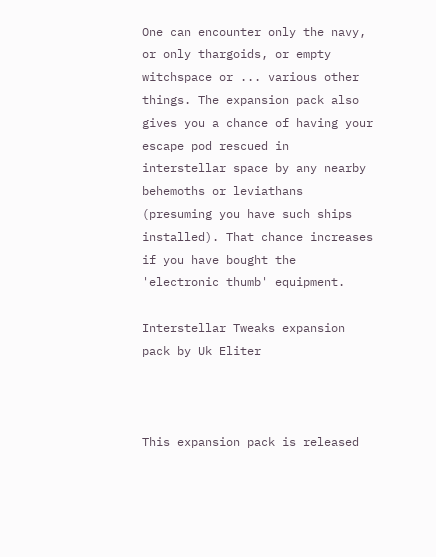One can encounter only the navy, or only thargoids, or empty witchspace or ... various other things. The expansion pack also gives you a chance of having your escape pod rescued in interstellar space by any nearby behemoths or leviathans (presuming you have such ships installed). That chance increases if you have bought the 'electronic thumb' equipment.

Interstellar Tweaks expansion pack by Uk Eliter



This expansion pack is released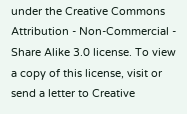under the Creative Commons Attribution - Non-Commercial - Share Alike 3.0 license. To view a copy of this license, visit or send a letter to Creative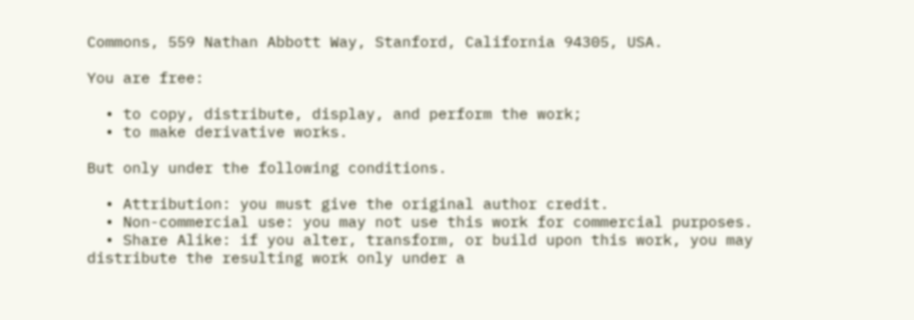Commons, 559 Nathan Abbott Way, Stanford, California 94305, USA.

You are free:

  • to copy, distribute, display, and perform the work;
  • to make derivative works.

But only under the following conditions.

  • Attribution: you must give the original author credit.
  • Non-commercial use: you may not use this work for commercial purposes.
  • Share Alike: if you alter, transform, or build upon this work, you may distribute the resulting work only under a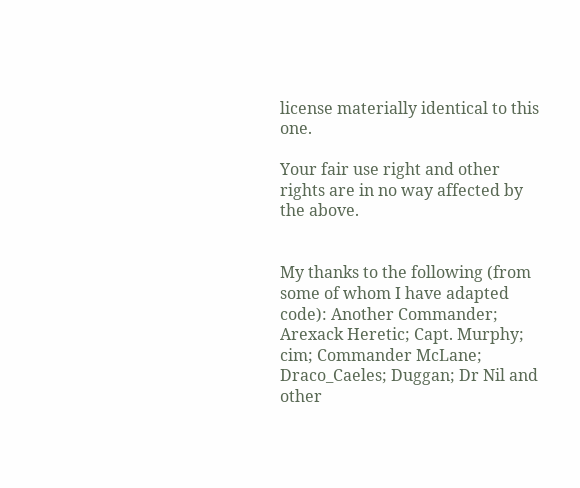license materially identical to this one.

Your fair use right and other rights are in no way affected by the above.


My thanks to the following (from some of whom I have adapted code): Another Commander; Arexack Heretic; Capt. Murphy; cim; Commander McLane; Draco_Caeles; Duggan; Dr Nil and other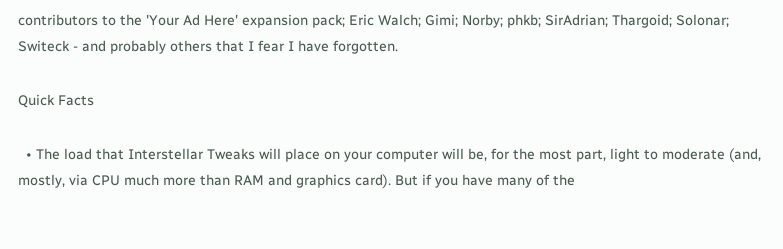contributors to the 'Your Ad Here' expansion pack; Eric Walch; Gimi; Norby; phkb; SirAdrian; Thargoid; Solonar; Switeck - and probably others that I fear I have forgotten.

Quick Facts

  • The load that Interstellar Tweaks will place on your computer will be, for the most part, light to moderate (and, mostly, via CPU much more than RAM and graphics card). But if you have many of the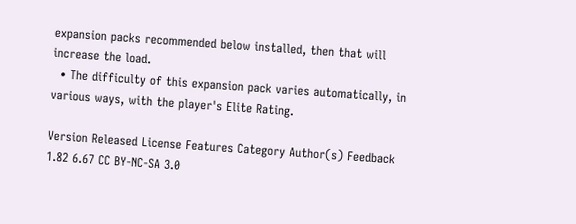expansion packs recommended below installed, then that will increase the load.
  • The difficulty of this expansion pack varies automatically, in various ways, with the player's Elite Rating.

Version Released License Features Category Author(s) Feedback
1.82 6.67 CC BY-NC-SA 3.0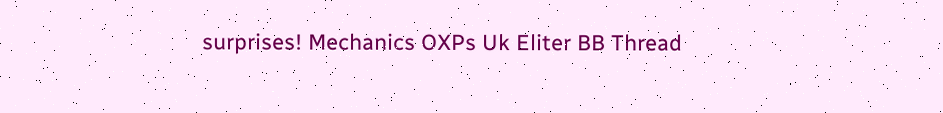surprises! Mechanics OXPs Uk Eliter BB Thread